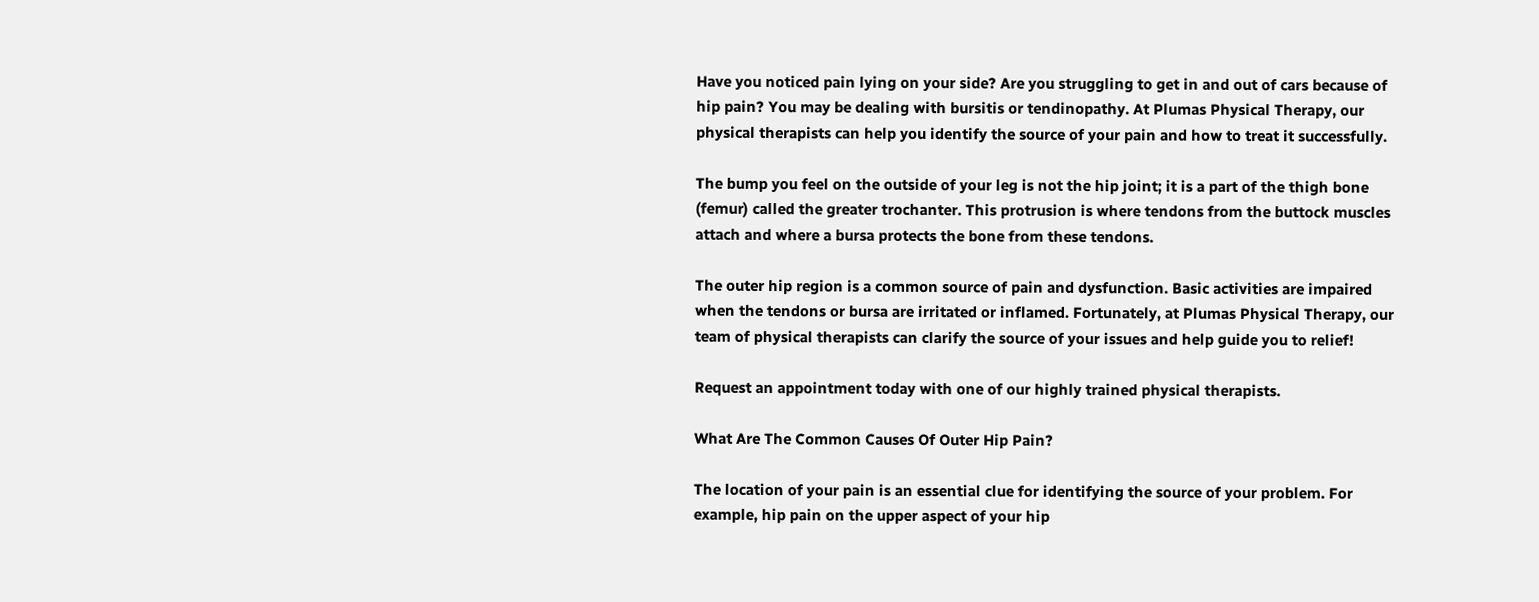Have you noticed pain lying on your side? Are you struggling to get in and out of cars because of hip pain? You may be dealing with bursitis or tendinopathy. At Plumas Physical Therapy, our physical therapists can help you identify the source of your pain and how to treat it successfully.

The bump you feel on the outside of your leg is not the hip joint; it is a part of the thigh bone (femur) called the greater trochanter. This protrusion is where tendons from the buttock muscles attach and where a bursa protects the bone from these tendons.

The outer hip region is a common source of pain and dysfunction. Basic activities are impaired when the tendons or bursa are irritated or inflamed. Fortunately, at Plumas Physical Therapy, our team of physical therapists can clarify the source of your issues and help guide you to relief!

Request an appointment today with one of our highly trained physical therapists.

What Are The Common Causes Of Outer Hip Pain?

The location of your pain is an essential clue for identifying the source of your problem. For example, hip pain on the upper aspect of your hip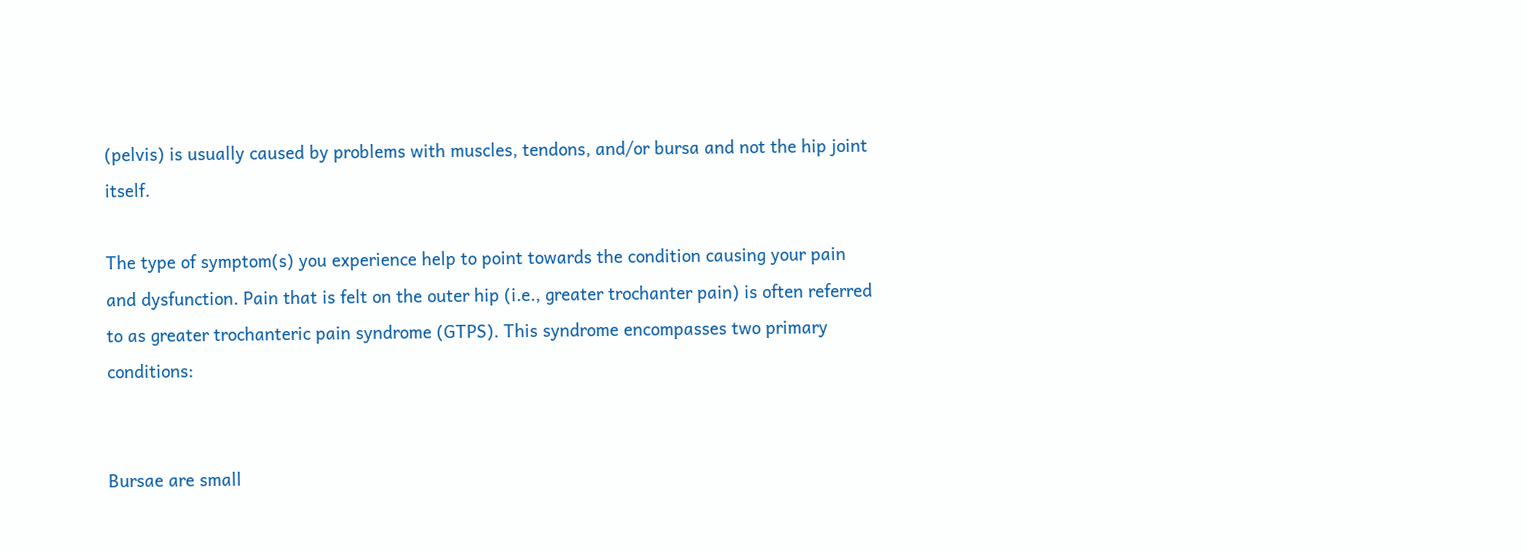(pelvis) is usually caused by problems with muscles, tendons, and/or bursa and not the hip joint itself.

The type of symptom(s) you experience help to point towards the condition causing your pain and dysfunction. Pain that is felt on the outer hip (i.e., greater trochanter pain) is often referred to as greater trochanteric pain syndrome (GTPS). This syndrome encompasses two primary conditions:


Bursae are small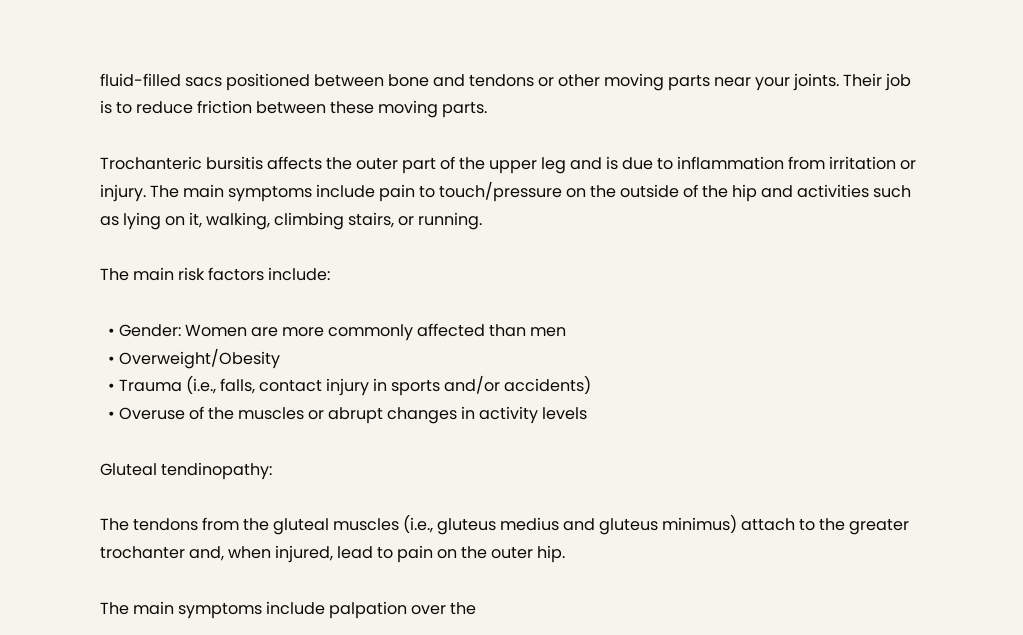fluid-filled sacs positioned between bone and tendons or other moving parts near your joints. Their job is to reduce friction between these moving parts.

Trochanteric bursitis affects the outer part of the upper leg and is due to inflammation from irritation or injury. The main symptoms include pain to touch/pressure on the outside of the hip and activities such as lying on it, walking, climbing stairs, or running.

The main risk factors include:

  • Gender: Women are more commonly affected than men
  • Overweight/Obesity
  • Trauma (i.e., falls, contact injury in sports and/or accidents)
  • Overuse of the muscles or abrupt changes in activity levels

Gluteal tendinopathy:

The tendons from the gluteal muscles (i.e., gluteus medius and gluteus minimus) attach to the greater trochanter and, when injured, lead to pain on the outer hip.

The main symptoms include palpation over the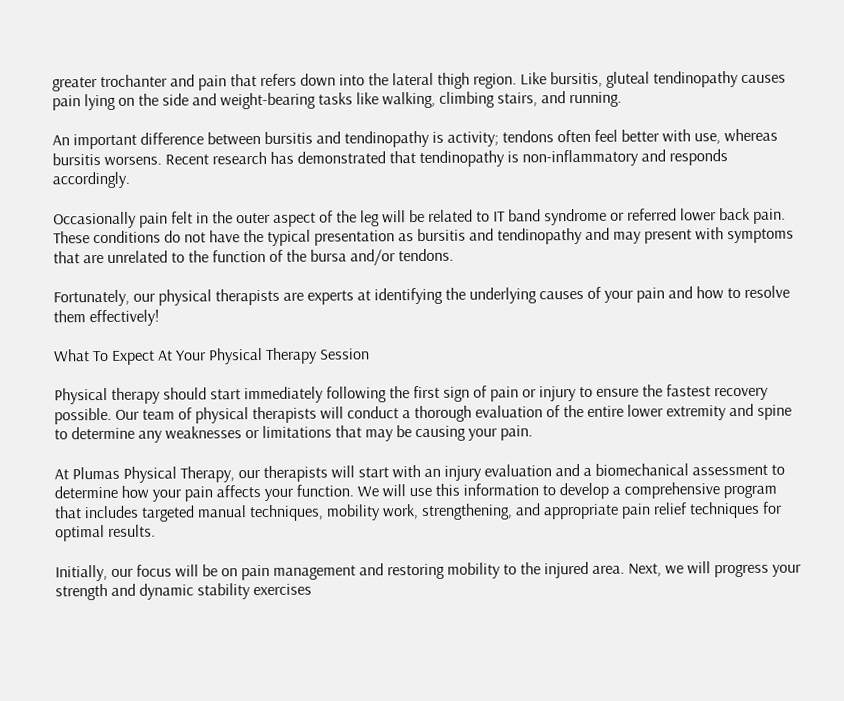greater trochanter and pain that refers down into the lateral thigh region. Like bursitis, gluteal tendinopathy causes pain lying on the side and weight-bearing tasks like walking, climbing stairs, and running.

An important difference between bursitis and tendinopathy is activity; tendons often feel better with use, whereas bursitis worsens. Recent research has demonstrated that tendinopathy is non-inflammatory and responds accordingly.

Occasionally pain felt in the outer aspect of the leg will be related to IT band syndrome or referred lower back pain. These conditions do not have the typical presentation as bursitis and tendinopathy and may present with symptoms that are unrelated to the function of the bursa and/or tendons.

Fortunately, our physical therapists are experts at identifying the underlying causes of your pain and how to resolve them effectively!

What To Expect At Your Physical Therapy Session

Physical therapy should start immediately following the first sign of pain or injury to ensure the fastest recovery possible. Our team of physical therapists will conduct a thorough evaluation of the entire lower extremity and spine to determine any weaknesses or limitations that may be causing your pain.

At Plumas Physical Therapy, our therapists will start with an injury evaluation and a biomechanical assessment to determine how your pain affects your function. We will use this information to develop a comprehensive program that includes targeted manual techniques, mobility work, strengthening, and appropriate pain relief techniques for optimal results.

Initially, our focus will be on pain management and restoring mobility to the injured area. Next, we will progress your strength and dynamic stability exercises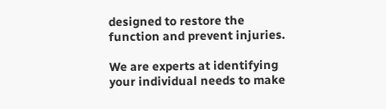designed to restore the function and prevent injuries.

We are experts at identifying your individual needs to make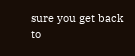sure you get back to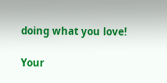doing what you love!

Your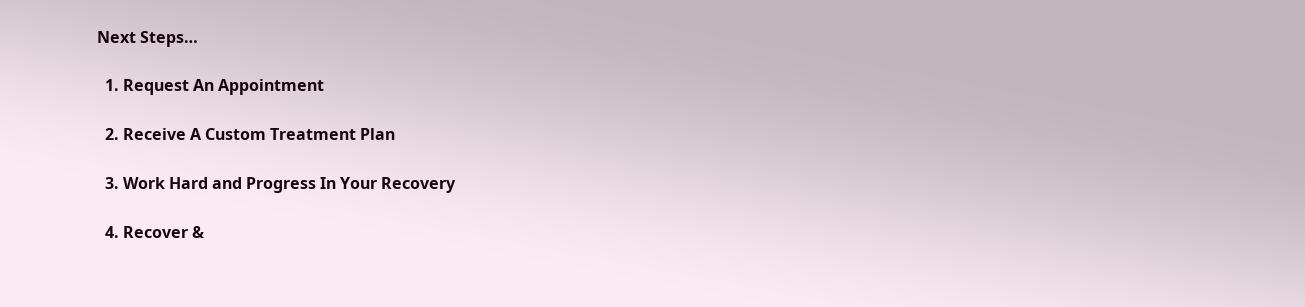Next Steps…

  1. Request An Appointment

  2. Receive A Custom Treatment Plan

  3. Work Hard and Progress In Your Recovery

  4. Recover &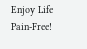Enjoy Life Pain-Free!